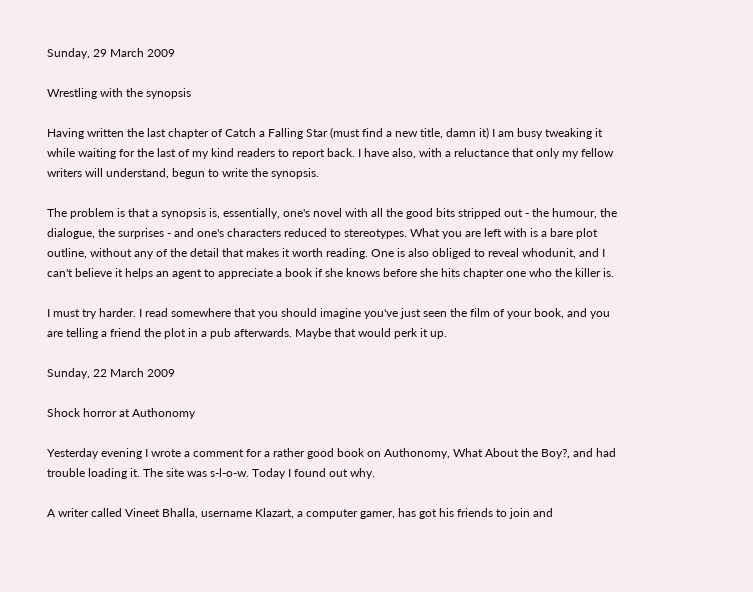Sunday, 29 March 2009

Wrestling with the synopsis

Having written the last chapter of Catch a Falling Star (must find a new title, damn it) I am busy tweaking it while waiting for the last of my kind readers to report back. I have also, with a reluctance that only my fellow writers will understand, begun to write the synopsis.

The problem is that a synopsis is, essentially, one's novel with all the good bits stripped out - the humour, the dialogue, the surprises - and one's characters reduced to stereotypes. What you are left with is a bare plot outline, without any of the detail that makes it worth reading. One is also obliged to reveal whodunit, and I can't believe it helps an agent to appreciate a book if she knows before she hits chapter one who the killer is.

I must try harder. I read somewhere that you should imagine you've just seen the film of your book, and you are telling a friend the plot in a pub afterwards. Maybe that would perk it up.

Sunday, 22 March 2009

Shock horror at Authonomy

Yesterday evening I wrote a comment for a rather good book on Authonomy, What About the Boy?, and had trouble loading it. The site was s-l-o-w. Today I found out why.

A writer called Vineet Bhalla, username Klazart, a computer gamer, has got his friends to join and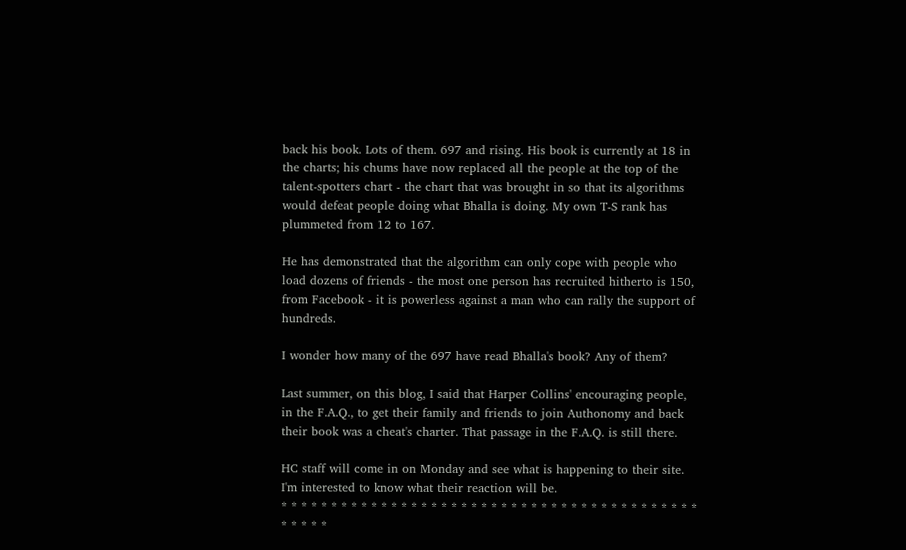back his book. Lots of them. 697 and rising. His book is currently at 18 in the charts; his chums have now replaced all the people at the top of the talent-spotters chart - the chart that was brought in so that its algorithms would defeat people doing what Bhalla is doing. My own T-S rank has plummeted from 12 to 167.

He has demonstrated that the algorithm can only cope with people who load dozens of friends - the most one person has recruited hitherto is 150, from Facebook - it is powerless against a man who can rally the support of hundreds.

I wonder how many of the 697 have read Bhalla's book? Any of them?

Last summer, on this blog, I said that Harper Collins' encouraging people, in the F.A.Q., to get their family and friends to join Authonomy and back their book was a cheat's charter. That passage in the F.A.Q. is still there.

HC staff will come in on Monday and see what is happening to their site. I'm interested to know what their reaction will be.
* * * * * * * * * * * * * * * * * * * * * * * * * * * * * * * * * * * * * * * * * * * * * * *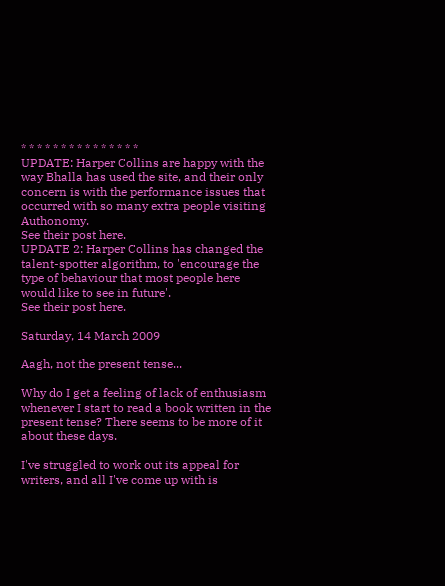* * * * * * * * * * * * * * *
UPDATE: Harper Collins are happy with the way Bhalla has used the site, and their only concern is with the performance issues that occurred with so many extra people visiting Authonomy.
See their post here.
UPDATE 2: Harper Collins has changed the talent-spotter algorithm, to 'encourage the type of behaviour that most people here would like to see in future'.
See their post here.

Saturday, 14 March 2009

Aagh, not the present tense...

Why do I get a feeling of lack of enthusiasm whenever I start to read a book written in the present tense? There seems to be more of it about these days.

I've struggled to work out its appeal for writers, and all I've come up with is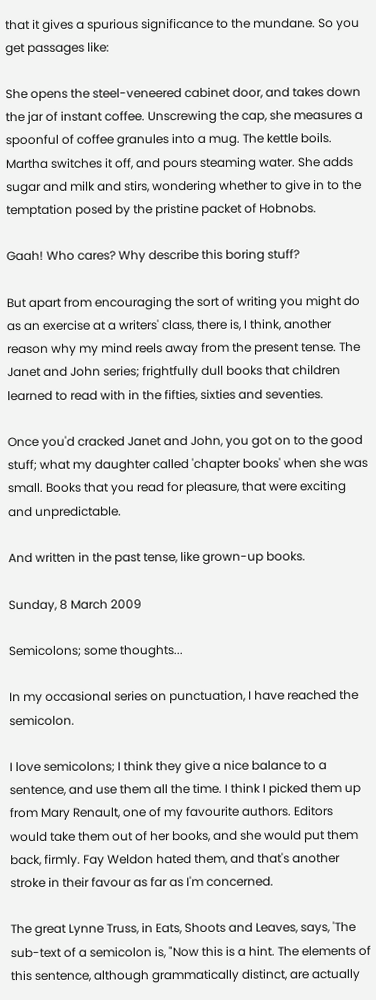that it gives a spurious significance to the mundane. So you get passages like:

She opens the steel-veneered cabinet door, and takes down the jar of instant coffee. Unscrewing the cap, she measures a spoonful of coffee granules into a mug. The kettle boils. Martha switches it off, and pours steaming water. She adds sugar and milk and stirs, wondering whether to give in to the temptation posed by the pristine packet of Hobnobs.

Gaah! Who cares? Why describe this boring stuff?

But apart from encouraging the sort of writing you might do as an exercise at a writers' class, there is, I think, another reason why my mind reels away from the present tense. The Janet and John series; frightfully dull books that children learned to read with in the fifties, sixties and seventies.

Once you'd cracked Janet and John, you got on to the good stuff; what my daughter called 'chapter books' when she was small. Books that you read for pleasure, that were exciting and unpredictable.

And written in the past tense, like grown-up books.

Sunday, 8 March 2009

Semicolons; some thoughts...

In my occasional series on punctuation, I have reached the semicolon.

I love semicolons; I think they give a nice balance to a sentence, and use them all the time. I think I picked them up from Mary Renault, one of my favourite authors. Editors would take them out of her books, and she would put them back, firmly. Fay Weldon hated them, and that's another stroke in their favour as far as I'm concerned.

The great Lynne Truss, in Eats, Shoots and Leaves, says, 'The sub-text of a semicolon is, "Now this is a hint. The elements of this sentence, although grammatically distinct, are actually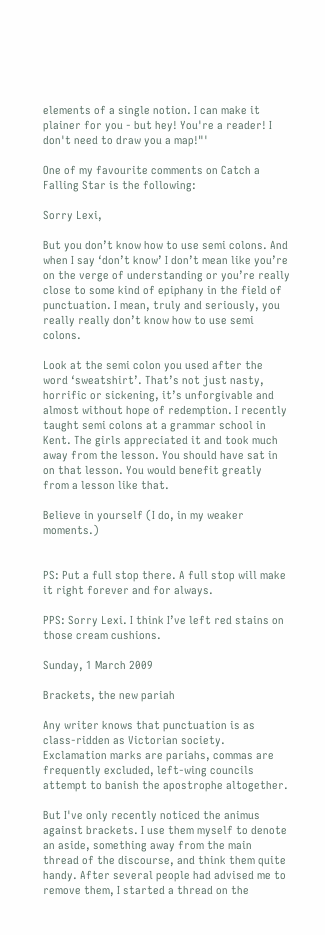elements of a single notion. I can make it plainer for you - but hey! You're a reader! I don't need to draw you a map!"'

One of my favourite comments on Catch a Falling Star is the following:

Sorry Lexi,

But you don’t know how to use semi colons. And when I say ‘don’t know’ I don’t mean like you’re on the verge of understanding or you’re really close to some kind of epiphany in the field of punctuation. I mean, truly and seriously, you really really don’t know how to use semi colons.

Look at the semi colon you used after the word ‘sweatshirt’. That’s not just nasty, horrific or sickening, it’s unforgivable and almost without hope of redemption. I recently taught semi colons at a grammar school in Kent. The girls appreciated it and took much away from the lesson. You should have sat in on that lesson. You would benefit greatly from a lesson like that.

Believe in yourself (I do, in my weaker moments.)


PS: Put a full stop there. A full stop will make it right forever and for always.

PPS: Sorry Lexi. I think I’ve left red stains on those cream cushions.

Sunday, 1 March 2009

Brackets, the new pariah

Any writer knows that punctuation is as class-ridden as Victorian society. Exclamation marks are pariahs, commas are frequently excluded, left-wing councils attempt to banish the apostrophe altogether.

But I've only recently noticed the animus against brackets. I use them myself to denote an aside, something away from the main thread of the discourse, and think them quite handy. After several people had advised me to remove them, I started a thread on the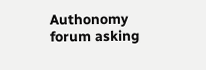Authonomy forum asking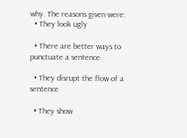why. The reasons given were:
  • They look ugly

  • There are better ways to punctuate a sentence

  • They disrupt the flow of a sentence

  • They show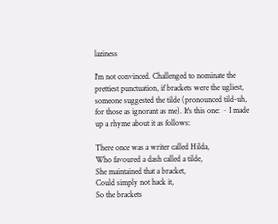laziness

I'm not convinced. Challenged to nominate the prettiest punctuation, if brackets were the ugliest, someone suggested the tilde (pronounced tild-uh, for those as ignorant as me). It's this one: ~ I made up a rhyme about it as follows:

There once was a writer called Hilda,
Who favoured a dash called a tilde,
She maintained that a bracket,
Could simply not hack it,
So the brackets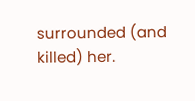surrounded (and killed) her.